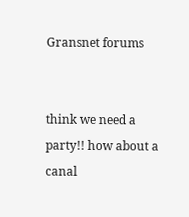Gransnet forums


think we need a party!! how about a canal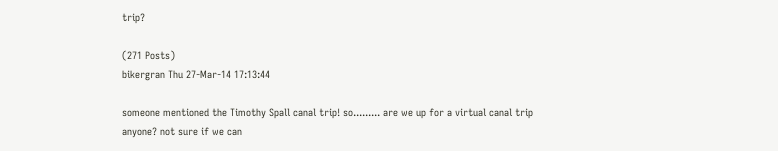trip?

(271 Posts)
bikergran Thu 27-Mar-14 17:13:44

someone mentioned the Timothy Spall canal trip! so......... are we up for a virtual canal trip anyone? not sure if we can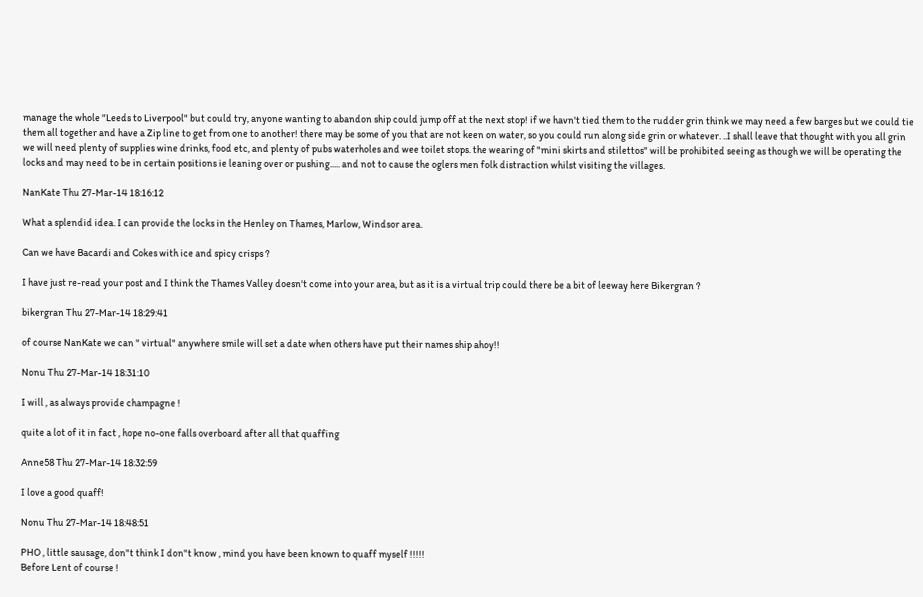manage the whole "Leeds to Liverpool" but could try, anyone wanting to abandon ship could jump off at the next stop! if we havn't tied them to the rudder grin think we may need a few barges but we could tie them all together and have a Zip line to get from one to another! there may be some of you that are not keen on water, so you could run along side grin or whatever. ..I shall leave that thought with you all grin we will need plenty of supplies wine drinks, food etc, and plenty of pubs waterholes and wee toilet stops. the wearing of "mini skirts and stilettos" will be prohibited seeing as though we will be operating the locks and may need to be in certain positions ie leaning over or pushing..... and not to cause the oglers men folk distraction whilst visiting the villages.

NanKate Thu 27-Mar-14 18:16:12

What a splendid idea. I can provide the locks in the Henley on Thames, Marlow, Windsor area.

Can we have Bacardi and Cokes with ice and spicy crisps ?

I have just re-read your post and I think the Thames Valley doesn't come into your area, but as it is a virtual trip could there be a bit of leeway here Bikergran ?

bikergran Thu 27-Mar-14 18:29:41

of course NanKate we can " virtual" anywhere smile will set a date when others have put their names ship ahoy!!

Nonu Thu 27-Mar-14 18:31:10

I will , as always provide champagne !

quite a lot of it in fact , hope no-one falls overboard after all that quaffing

Anne58 Thu 27-Mar-14 18:32:59

I love a good quaff!

Nonu Thu 27-Mar-14 18:48:51

PHO , little sausage, don"t think I don"t know , mind you have been known to quaff myself !!!!!
Before Lent of course !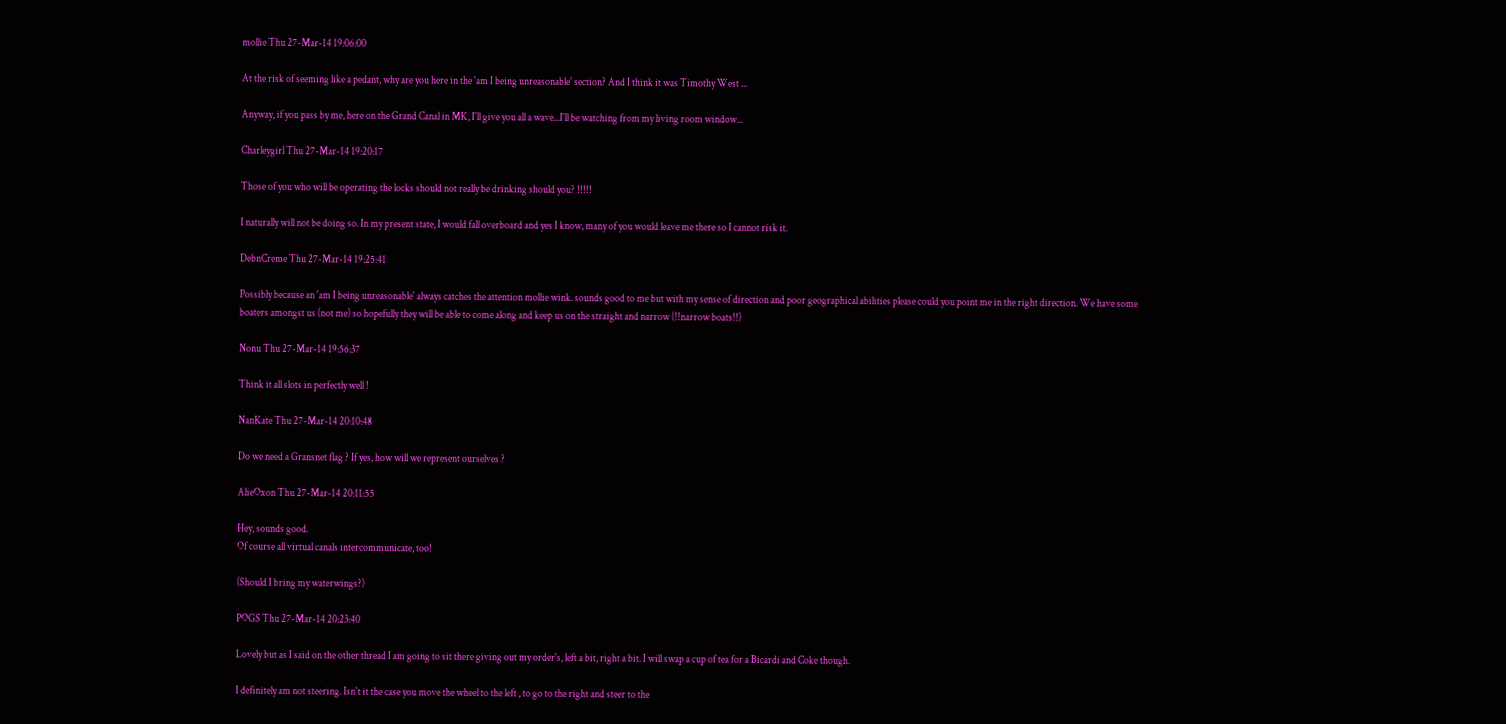mollie Thu 27-Mar-14 19:06:00

At the risk of seeming like a pedant, why are you here in the 'am I being unreasonable' section? And I think it was Timothy West ...

Anyway, if you pass by me, here on the Grand Canal in MK, I'll give you all a wave...I'll be watching from my living room window...

Charleygirl Thu 27-Mar-14 19:20:17

Those of you who will be operating the locks should not really be drinking should you? !!!!!

I naturally will not be doing so. In my present state, I would fall overboard and yes I know, many of you would leave me there so I cannot risk it.

DebnCreme Thu 27-Mar-14 19:25:41

Possibly because an 'am I being unreasonable' always catches the attention mollie wink. sounds good to me but with my sense of direction and poor geographical abilities please could you point me in the right direction. We have some boaters amongst us (not me) so hopefully they will be able to come along and keep us on the straight and narrow (!!narrow boats!!)

Nonu Thu 27-Mar-14 19:56:37

Think it all slots in perfectly well !

NanKate Thu 27-Mar-14 20:10:48

Do we need a Gransnet flag ? If yes, how will we represent ourselves ?

AlieOxon Thu 27-Mar-14 20:11:55

Hey, sounds good.
Of course all virtual canals intercommunicate, too!

(Should I bring my waterwings?)

POGS Thu 27-Mar-14 20:23:40

Lovely but as I said on the other thread I am going to sit there giving out my order's, left a bit, right a bit. I will swap a cup of tea for a Bicardi and Coke though.

I definitely am not steering. Isn't it the case you move the wheel to the left , to go to the right and steer to the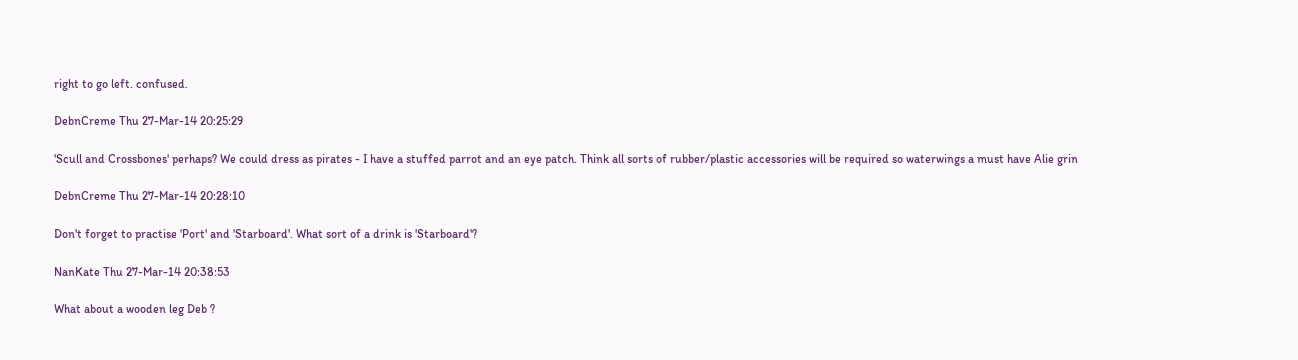right to go left. confused.

DebnCreme Thu 27-Mar-14 20:25:29

'Scull and Crossbones' perhaps? We could dress as pirates - I have a stuffed parrot and an eye patch. Think all sorts of rubber/plastic accessories will be required so waterwings a must have Alie grin

DebnCreme Thu 27-Mar-14 20:28:10

Don't forget to practise 'Port' and 'Starboard'. What sort of a drink is 'Starboard'?

NanKate Thu 27-Mar-14 20:38:53

What about a wooden leg Deb ?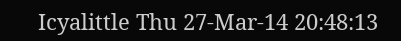Icyalittle Thu 27-Mar-14 20:48:13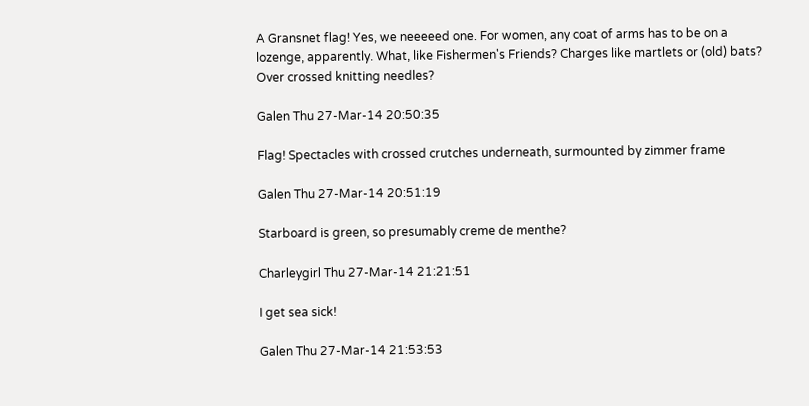A Gransnet flag! Yes, we neeeeed one. For women, any coat of arms has to be on a lozenge, apparently. What, like Fishermen's Friends? Charges like martlets or (old) bats? Over crossed knitting needles?

Galen Thu 27-Mar-14 20:50:35

Flag! Spectacles with crossed crutches underneath, surmounted by zimmer frame

Galen Thu 27-Mar-14 20:51:19

Starboard is green, so presumably creme de menthe?

Charleygirl Thu 27-Mar-14 21:21:51

I get sea sick!

Galen Thu 27-Mar-14 21:53:53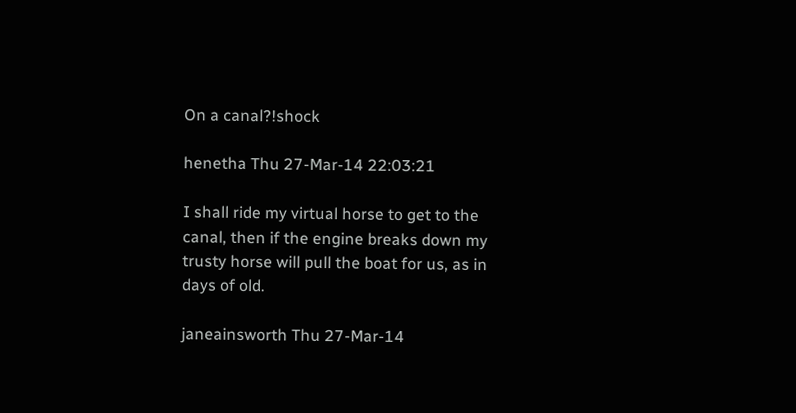On a canal?!shock

henetha Thu 27-Mar-14 22:03:21

I shall ride my virtual horse to get to the canal, then if the engine breaks down my trusty horse will pull the boat for us, as in days of old.

janeainsworth Thu 27-Mar-14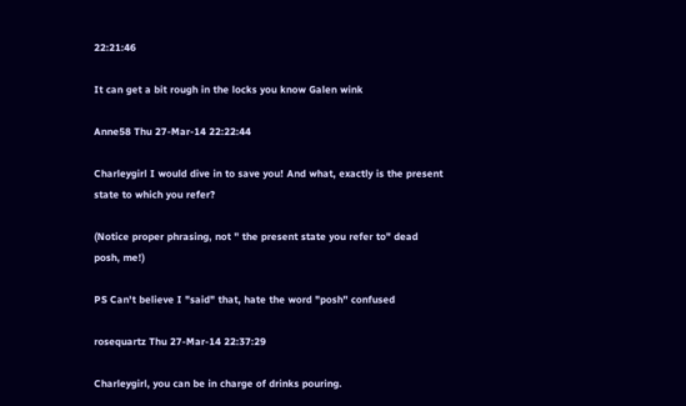22:21:46

It can get a bit rough in the locks you know Galen wink

Anne58 Thu 27-Mar-14 22:22:44

Charleygirl I would dive in to save you! And what, exactly is the present state to which you refer?

(Notice proper phrasing, not " the present state you refer to" dead posh, me!)

PS Can't believe I "said" that, hate the word "posh" confused

rosequartz Thu 27-Mar-14 22:37:29

Charleygirl, you can be in charge of drinks pouring.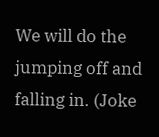We will do the jumping off and falling in. (Joke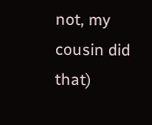not, my cousin did that)